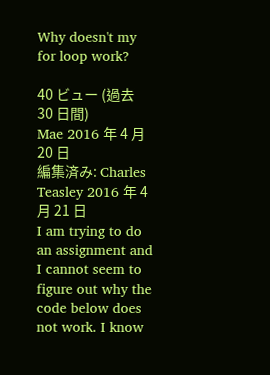Why doesn't my for loop work?

40 ビュー (過去 30 日間)
Mae 2016 年 4 月 20 日
編集済み: Charles Teasley 2016 年 4 月 21 日
I am trying to do an assignment and I cannot seem to figure out why the code below does not work. I know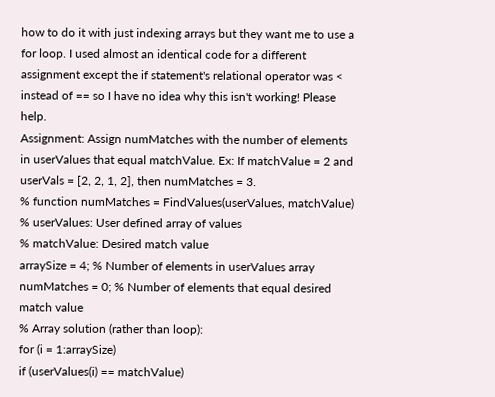how to do it with just indexing arrays but they want me to use a for loop. I used almost an identical code for a different assignment except the if statement's relational operator was < instead of == so I have no idea why this isn't working! Please help.
Assignment: Assign numMatches with the number of elements in userValues that equal matchValue. Ex: If matchValue = 2 and userVals = [2, 2, 1, 2], then numMatches = 3.
% function numMatches = FindValues(userValues, matchValue)
% userValues: User defined array of values
% matchValue: Desired match value
arraySize = 4; % Number of elements in userValues array
numMatches = 0; % Number of elements that equal desired match value
% Array solution (rather than loop):
for (i = 1:arraySize)
if (userValues(i) == matchValue)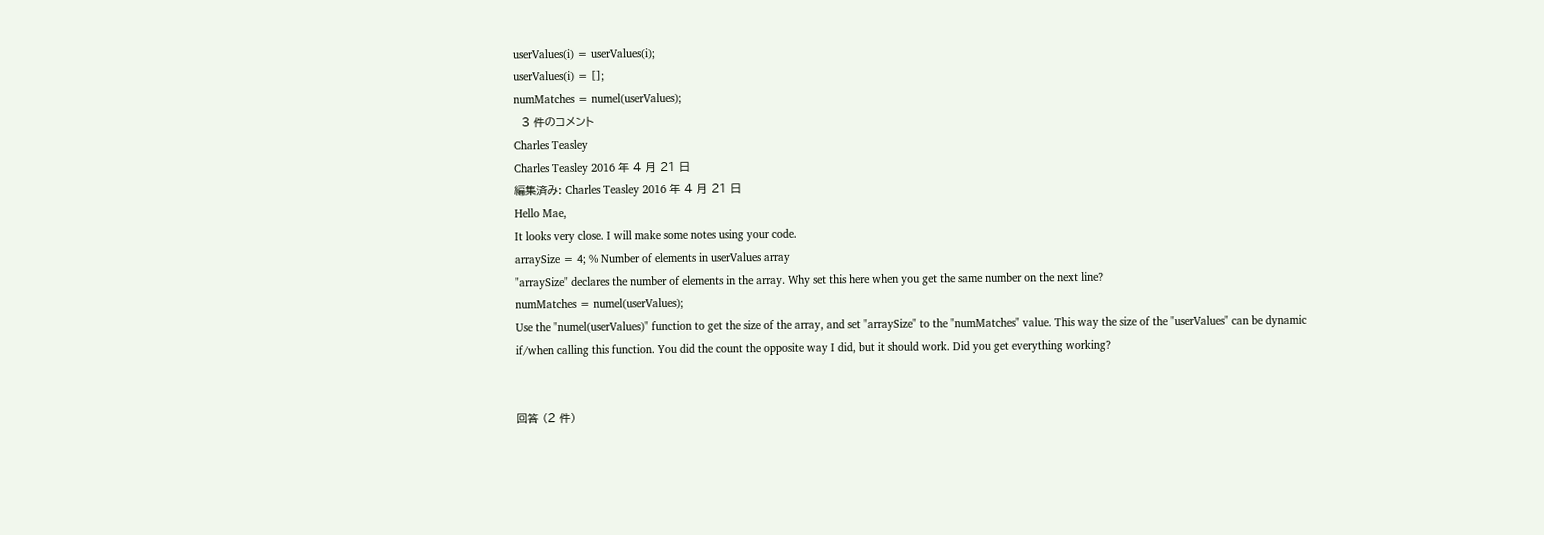userValues(i) = userValues(i);
userValues(i) = [];
numMatches = numel(userValues);
  3 件のコメント
Charles Teasley
Charles Teasley 2016 年 4 月 21 日
編集済み: Charles Teasley 2016 年 4 月 21 日
Hello Mae,
It looks very close. I will make some notes using your code.
arraySize = 4; % Number of elements in userValues array
"arraySize" declares the number of elements in the array. Why set this here when you get the same number on the next line?
numMatches = numel(userValues);
Use the "numel(userValues)" function to get the size of the array, and set "arraySize" to the "numMatches" value. This way the size of the "userValues" can be dynamic if/when calling this function. You did the count the opposite way I did, but it should work. Did you get everything working?


回答 (2 件)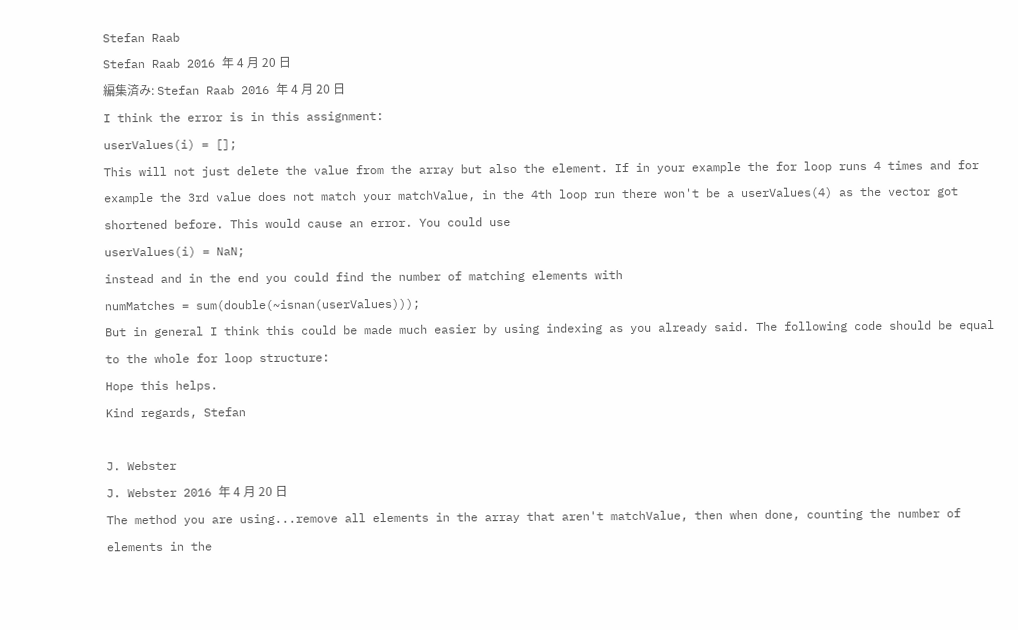Stefan Raab
Stefan Raab 2016 年 4 月 20 日
編集済み: Stefan Raab 2016 年 4 月 20 日
I think the error is in this assignment:
userValues(i) = [];
This will not just delete the value from the array but also the element. If in your example the for loop runs 4 times and for example the 3rd value does not match your matchValue, in the 4th loop run there won't be a userValues(4) as the vector got shortened before. This would cause an error. You could use
userValues(i) = NaN;
instead and in the end you could find the number of matching elements with
numMatches = sum(double(~isnan(userValues)));
But in general I think this could be made much easier by using indexing as you already said. The following code should be equal to the whole for loop structure:
Hope this helps.
Kind regards, Stefan

J. Webster
J. Webster 2016 年 4 月 20 日
The method you are using...remove all elements in the array that aren't matchValue, then when done, counting the number of elements in the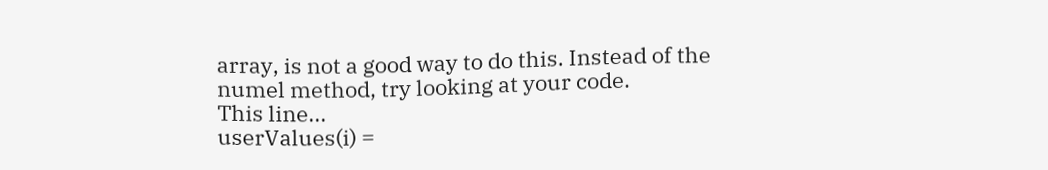array, is not a good way to do this. Instead of the numel method, try looking at your code.
This line...
userValues(i) =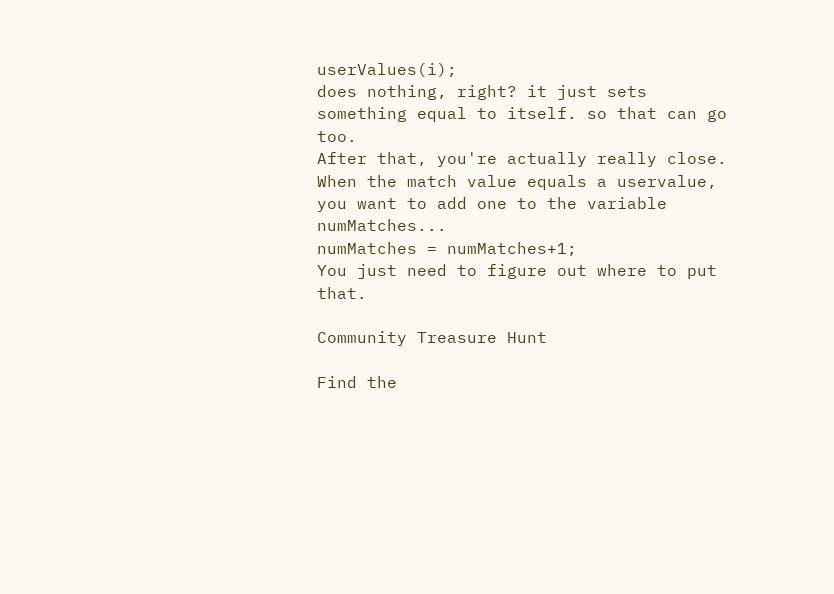userValues(i);
does nothing, right? it just sets something equal to itself. so that can go too.
After that, you're actually really close. When the match value equals a uservalue, you want to add one to the variable numMatches...
numMatches = numMatches+1;
You just need to figure out where to put that.

Community Treasure Hunt

Find the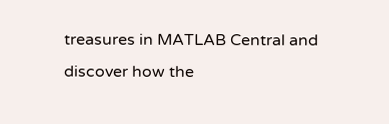treasures in MATLAB Central and discover how the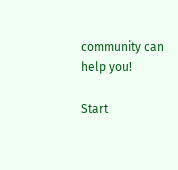community can help you!

Start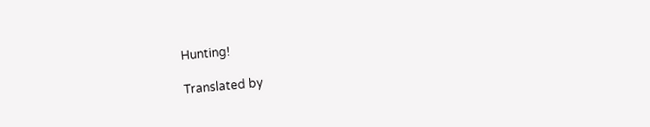Hunting!

Translated by